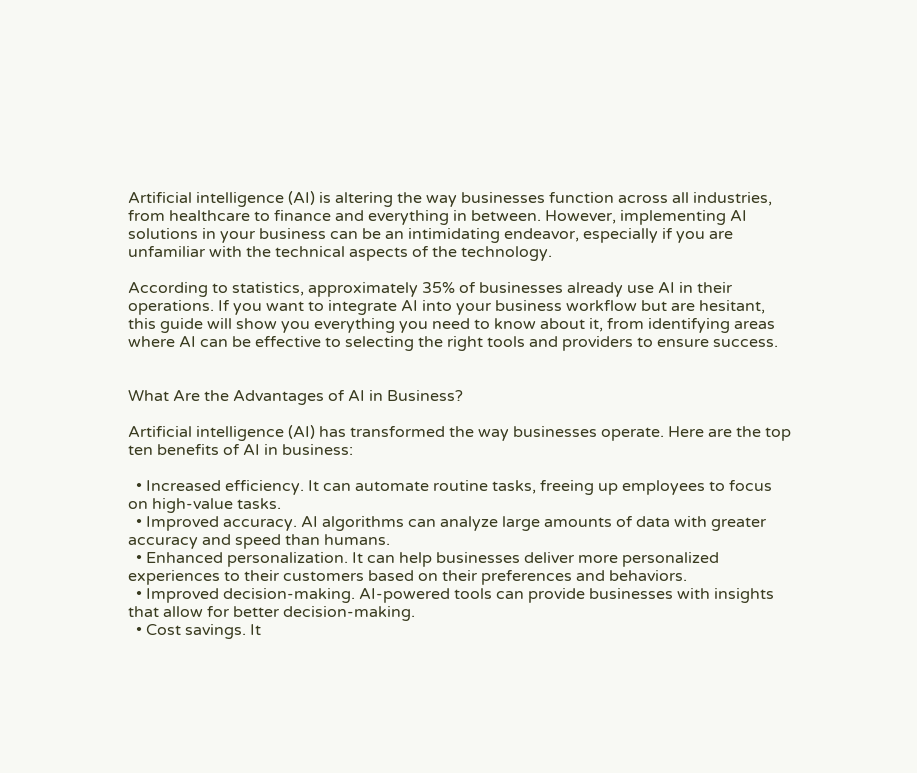Artificial intelligence (AI) is altering the way businesses function across all industries, from healthcare to finance and everything in between. However, implementing AI solutions in your business can be an intimidating endeavor, especially if you are unfamiliar with the technical aspects of the technology.

According to statistics, approximately 35% of businesses already use AI in their operations. If you want to integrate AI into your business workflow but are hesitant, this guide will show you everything you need to know about it, from identifying areas where AI can be effective to selecting the right tools and providers to ensure success.


What Are the Advantages of AI in Business?

Artificial intelligence (AI) has transformed the way businesses operate. Here are the top ten benefits of AI in business:

  • Increased efficiency. It can automate routine tasks, freeing up employees to focus on high-value tasks.
  • Improved accuracy. AI algorithms can analyze large amounts of data with greater accuracy and speed than humans.
  • Enhanced personalization. It can help businesses deliver more personalized experiences to their customers based on their preferences and behaviors.
  • Improved decision-making. AI-powered tools can provide businesses with insights that allow for better decision-making.
  • Cost savings. It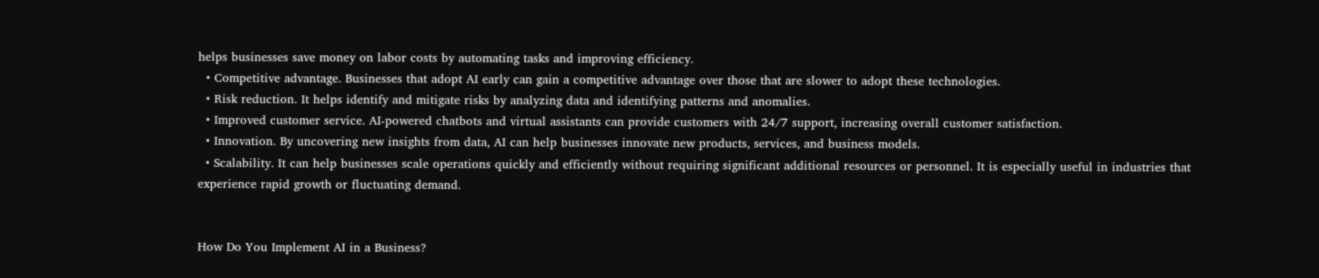helps businesses save money on labor costs by automating tasks and improving efficiency.
  • Competitive advantage. Businesses that adopt AI early can gain a competitive advantage over those that are slower to adopt these technologies.
  • Risk reduction. It helps identify and mitigate risks by analyzing data and identifying patterns and anomalies.
  • Improved customer service. AI-powered chatbots and virtual assistants can provide customers with 24/7 support, increasing overall customer satisfaction.
  • Innovation. By uncovering new insights from data, AI can help businesses innovate new products, services, and business models.
  • Scalability. It can help businesses scale operations quickly and efficiently without requiring significant additional resources or personnel. It is especially useful in industries that experience rapid growth or fluctuating demand.


How Do You Implement AI in a Business?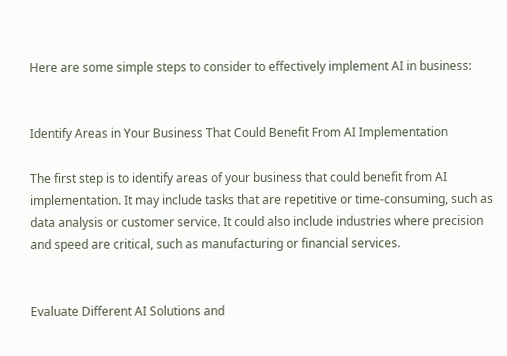Here are some simple steps to consider to effectively implement AI in business:


Identify Areas in Your Business That Could Benefit From AI Implementation

The first step is to identify areas of your business that could benefit from AI implementation. It may include tasks that are repetitive or time-consuming, such as data analysis or customer service. It could also include industries where precision and speed are critical, such as manufacturing or financial services.


Evaluate Different AI Solutions and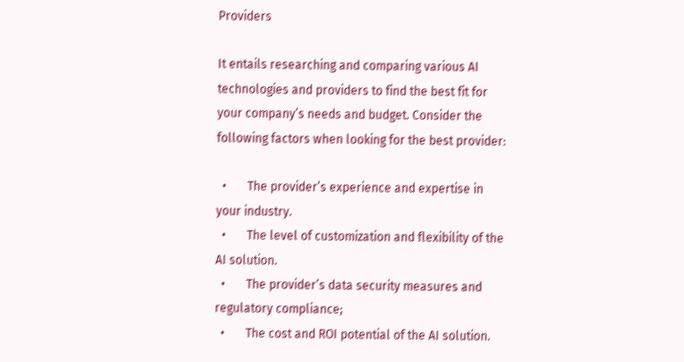Providers

It entails researching and comparing various AI technologies and providers to find the best fit for your company’s needs and budget. Consider the following factors when looking for the best provider:

  •       The provider’s experience and expertise in your industry.
  •       The level of customization and flexibility of the AI solution.
  •       The provider’s data security measures and regulatory compliance;
  •       The cost and ROI potential of the AI solution.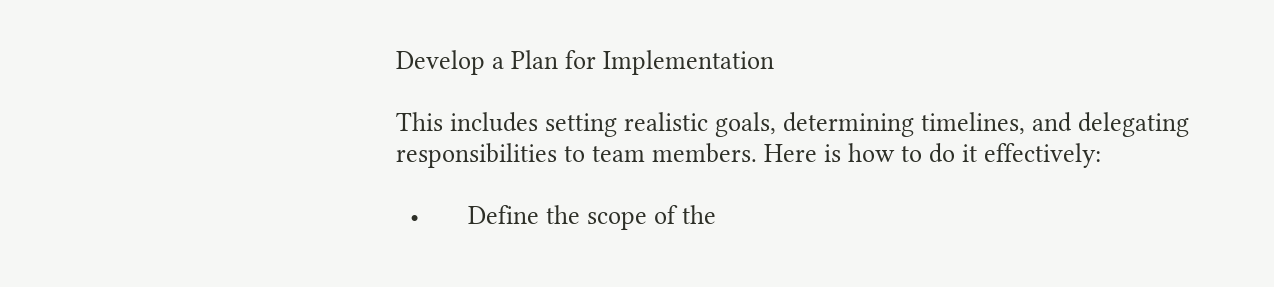Develop a Plan for Implementation

This includes setting realistic goals, determining timelines, and delegating responsibilities to team members. Here is how to do it effectively:

  •       Define the scope of the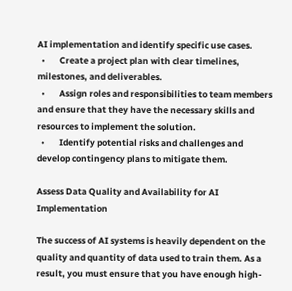AI implementation and identify specific use cases.
  •       Create a project plan with clear timelines, milestones, and deliverables.
  •       Assign roles and responsibilities to team members and ensure that they have the necessary skills and resources to implement the solution.
  •       Identify potential risks and challenges and develop contingency plans to mitigate them.

Assess Data Quality and Availability for AI Implementation

The success of AI systems is heavily dependent on the quality and quantity of data used to train them. As a result, you must ensure that you have enough high-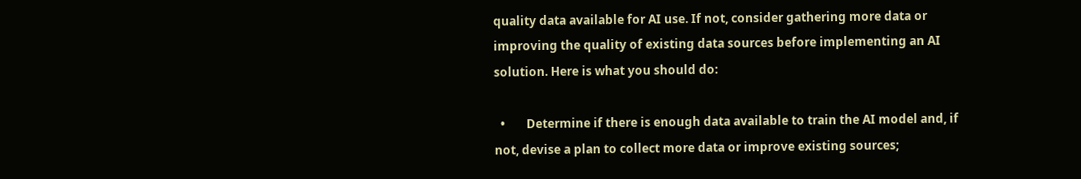quality data available for AI use. If not, consider gathering more data or improving the quality of existing data sources before implementing an AI solution. Here is what you should do:

  •       Determine if there is enough data available to train the AI model and, if not, devise a plan to collect more data or improve existing sources;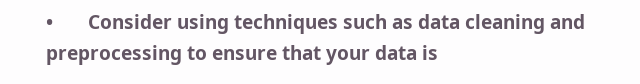•       Consider using techniques such as data cleaning and preprocessing to ensure that your data is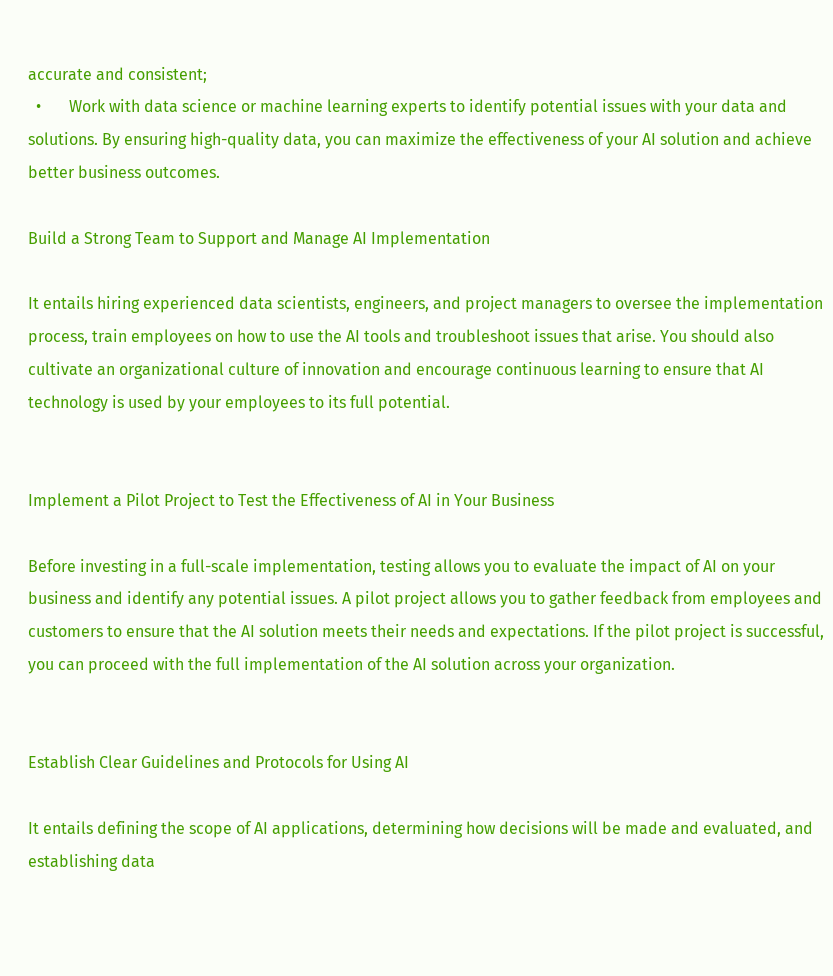accurate and consistent;
  •       Work with data science or machine learning experts to identify potential issues with your data and solutions. By ensuring high-quality data, you can maximize the effectiveness of your AI solution and achieve better business outcomes.

Build a Strong Team to Support and Manage AI Implementation

It entails hiring experienced data scientists, engineers, and project managers to oversee the implementation process, train employees on how to use the AI tools and troubleshoot issues that arise. You should also cultivate an organizational culture of innovation and encourage continuous learning to ensure that AI technology is used by your employees to its full potential.


Implement a Pilot Project to Test the Effectiveness of AI in Your Business

Before investing in a full-scale implementation, testing allows you to evaluate the impact of AI on your business and identify any potential issues. A pilot project allows you to gather feedback from employees and customers to ensure that the AI solution meets their needs and expectations. If the pilot project is successful, you can proceed with the full implementation of the AI solution across your organization.


Establish Clear Guidelines and Protocols for Using AI

It entails defining the scope of AI applications, determining how decisions will be made and evaluated, and establishing data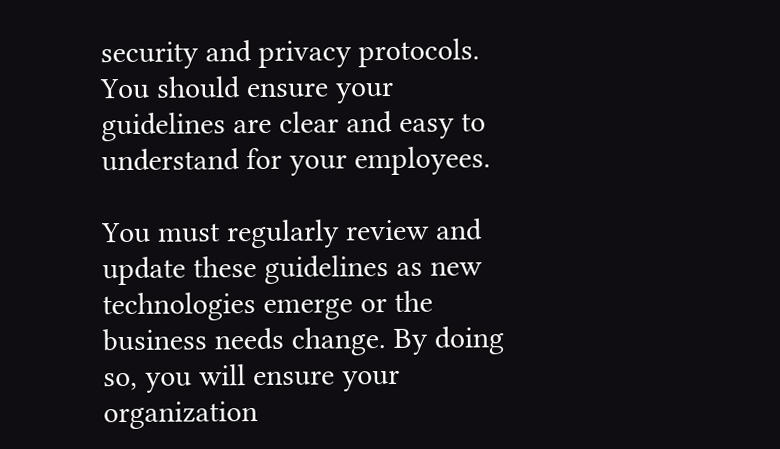security and privacy protocols. You should ensure your guidelines are clear and easy to understand for your employees.

You must regularly review and update these guidelines as new technologies emerge or the business needs change. By doing so, you will ensure your organization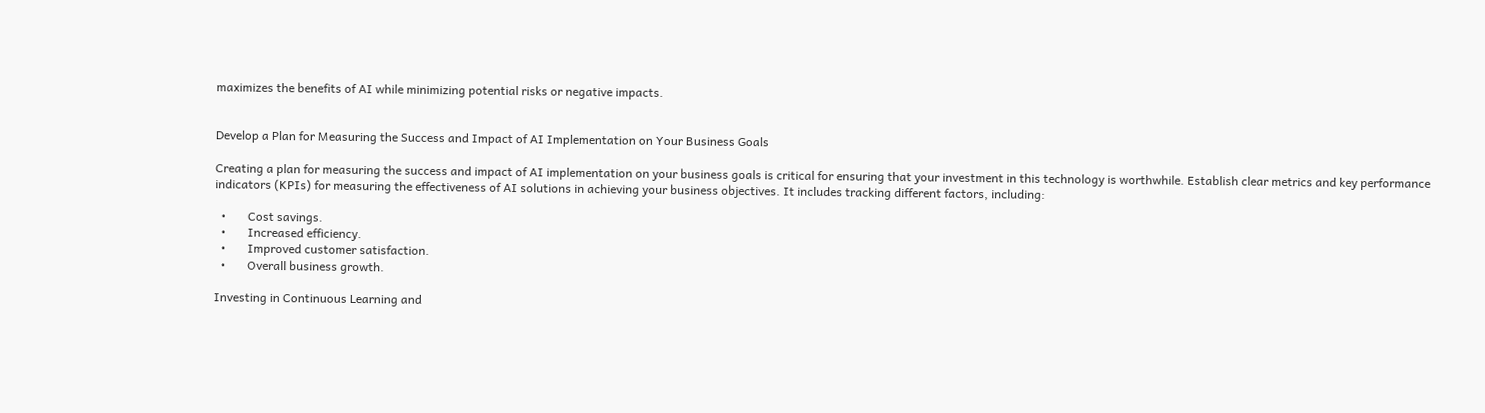maximizes the benefits of AI while minimizing potential risks or negative impacts.


Develop a Plan for Measuring the Success and Impact of AI Implementation on Your Business Goals

Creating a plan for measuring the success and impact of AI implementation on your business goals is critical for ensuring that your investment in this technology is worthwhile. Establish clear metrics and key performance indicators (KPIs) for measuring the effectiveness of AI solutions in achieving your business objectives. It includes tracking different factors, including:

  •       Cost savings.
  •       Increased efficiency.
  •       Improved customer satisfaction.
  •       Overall business growth.

Investing in Continuous Learning and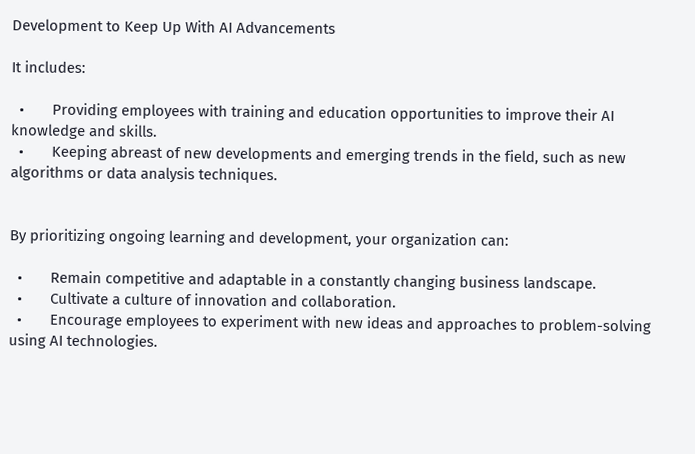Development to Keep Up With AI Advancements

It includes:

  •       Providing employees with training and education opportunities to improve their AI knowledge and skills.
  •       Keeping abreast of new developments and emerging trends in the field, such as new algorithms or data analysis techniques.


By prioritizing ongoing learning and development, your organization can:

  •       Remain competitive and adaptable in a constantly changing business landscape.
  •       Cultivate a culture of innovation and collaboration.
  •       Encourage employees to experiment with new ideas and approaches to problem-solving using AI technologies.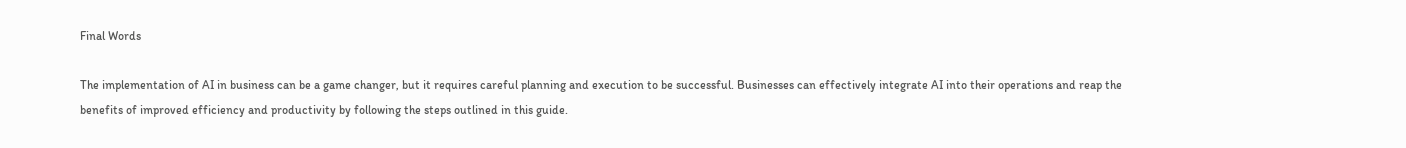Final Words

The implementation of AI in business can be a game changer, but it requires careful planning and execution to be successful. Businesses can effectively integrate AI into their operations and reap the benefits of improved efficiency and productivity by following the steps outlined in this guide.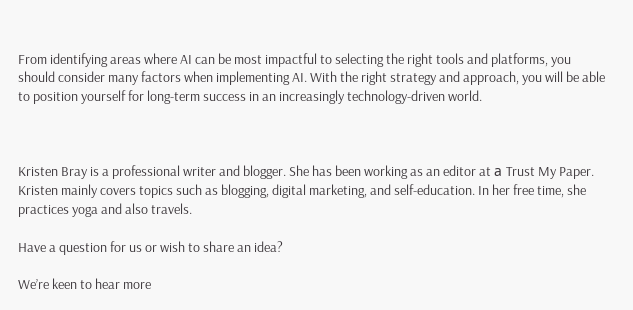From identifying areas where AI can be most impactful to selecting the right tools and platforms, you should consider many factors when implementing AI. With the right strategy and approach, you will be able to position yourself for long-term success in an increasingly technology-driven world.



Kristen Bray is a professional writer and blogger. She has been working as an editor at а Trust My Paper. Kristen mainly covers topics such as blogging, digital marketing, and self-education. In her free time, she practices yoga and also travels.

Have a question for us or wish to share an idea?

We’re keen to hear more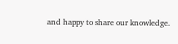and happy to share our knowledge.